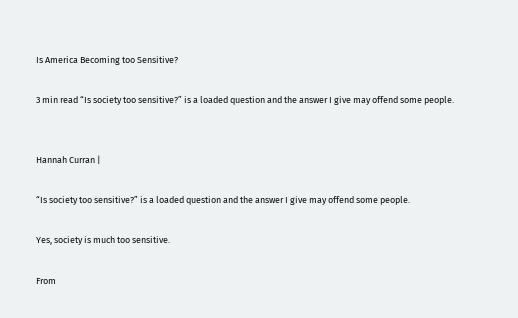Is America Becoming too Sensitive?

3 min read “Is society too sensitive?” is a loaded question and the answer I give may offend some people.


Hannah Curran |

“Is society too sensitive?” is a loaded question and the answer I give may offend some people.

Yes, society is much too sensitive.

From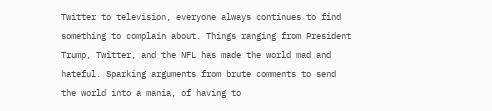Twitter to television, everyone always continues to find something to complain about. Things ranging from President Trump, Twitter, and the NFL has made the world mad and hateful. Sparking arguments from brute comments to send the world into a mania, of having to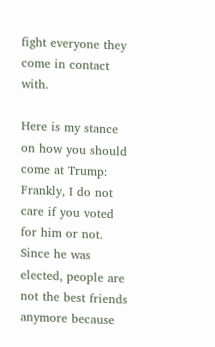fight everyone they come in contact with.

Here is my stance on how you should come at Trump: Frankly, I do not care if you voted for him or not. Since he was elected, people are not the best friends anymore because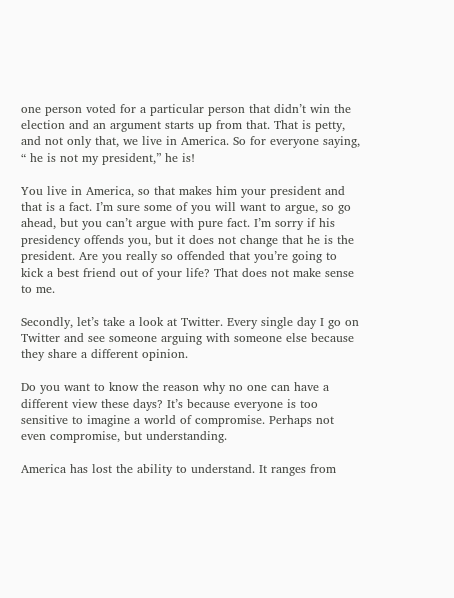one person voted for a particular person that didn’t win the election and an argument starts up from that. That is petty, and not only that, we live in America. So for everyone saying, “ he is not my president,” he is!

You live in America, so that makes him your president and that is a fact. I’m sure some of you will want to argue, so go ahead, but you can’t argue with pure fact. I’m sorry if his presidency offends you, but it does not change that he is the president. Are you really so offended that you’re going to kick a best friend out of your life? That does not make sense to me.

Secondly, let’s take a look at Twitter. Every single day I go on Twitter and see someone arguing with someone else because they share a different opinion.

Do you want to know the reason why no one can have a different view these days? It’s because everyone is too sensitive to imagine a world of compromise. Perhaps not even compromise, but understanding.

America has lost the ability to understand. It ranges from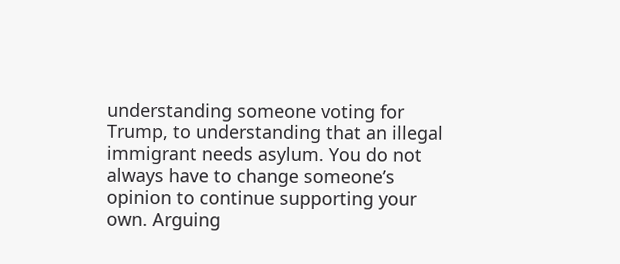understanding someone voting for Trump, to understanding that an illegal immigrant needs asylum. You do not always have to change someone’s opinion to continue supporting your own. Arguing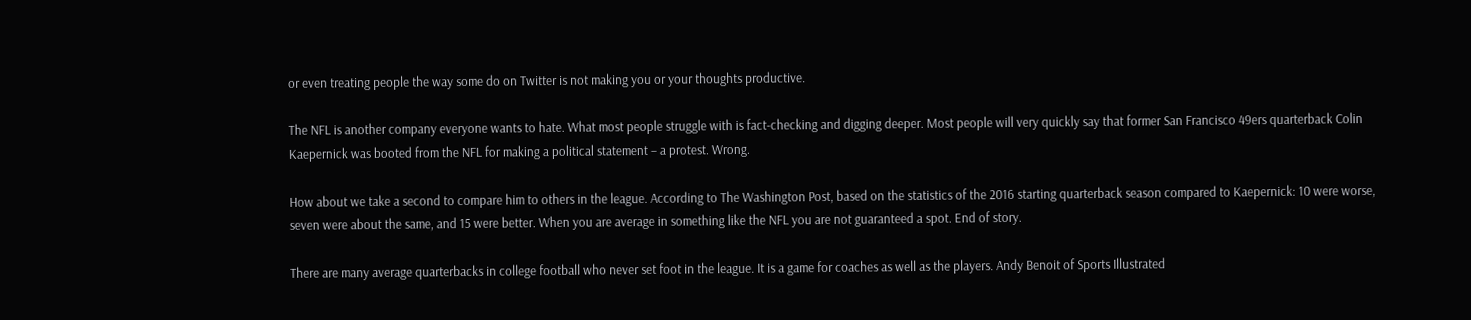or even treating people the way some do on Twitter is not making you or your thoughts productive.

The NFL is another company everyone wants to hate. What most people struggle with is fact-checking and digging deeper. Most people will very quickly say that former San Francisco 49ers quarterback Colin Kaepernick was booted from the NFL for making a political statement – a protest. Wrong.

How about we take a second to compare him to others in the league. According to The Washington Post, based on the statistics of the 2016 starting quarterback season compared to Kaepernick: 10 were worse, seven were about the same, and 15 were better. When you are average in something like the NFL you are not guaranteed a spot. End of story.

There are many average quarterbacks in college football who never set foot in the league. It is a game for coaches as well as the players. Andy Benoit of Sports Illustrated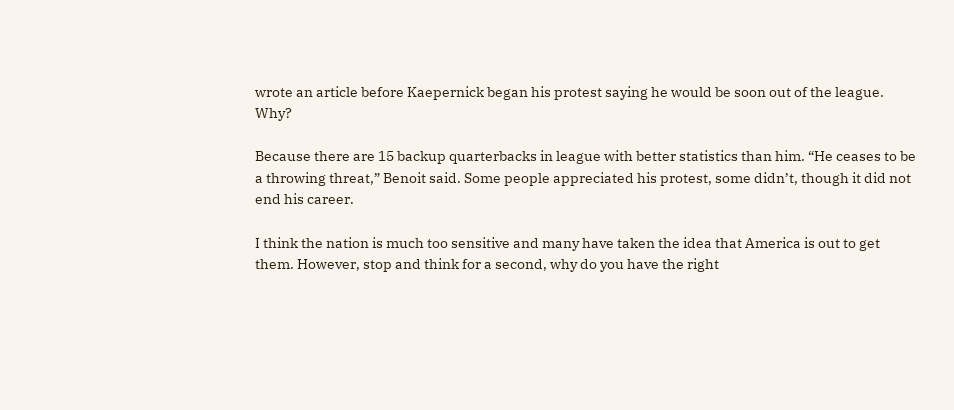wrote an article before Kaepernick began his protest saying he would be soon out of the league. Why?

Because there are 15 backup quarterbacks in league with better statistics than him. “He ceases to be a throwing threat,” Benoit said. Some people appreciated his protest, some didn’t, though it did not end his career.

I think the nation is much too sensitive and many have taken the idea that America is out to get them. However, stop and think for a second, why do you have the right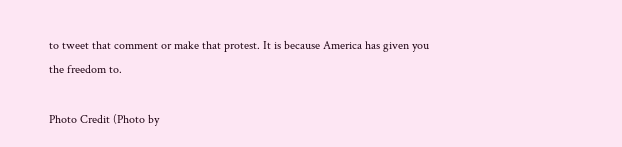to tweet that comment or make that protest. It is because America has given you the freedom to.

Photo Credit (Photo by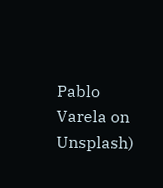Pablo Varela on Unsplash)